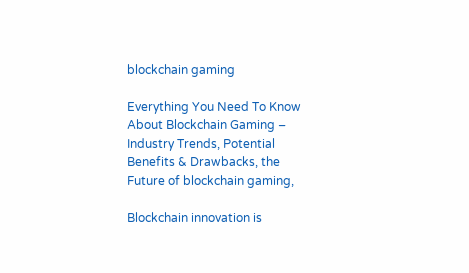blockchain gaming

Everything You Need To Know About Blockchain Gaming – Industry Trends, Potential Benefits & Drawbacks, the Future of blockchain gaming,

Blockchain innovation is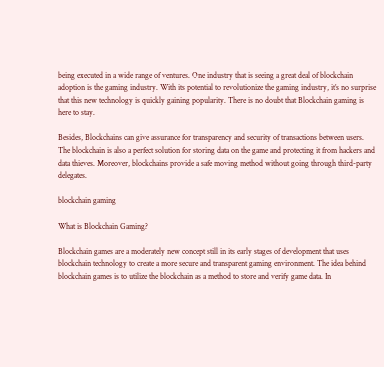being executed in a wide range of ventures. One industry that is seeing a great deal of blockchain adoption is the gaming industry. With its potential to revolutionize the gaming industry, it’s no surprise that this new technology is quickly gaining popularity. There is no doubt that Blockchain gaming is here to stay.

Besides, Blockchains can give assurance for transparency and security of transactions between users. The blockchain is also a perfect solution for storing data on the game and protecting it from hackers and data thieves. Moreover, blockchains provide a safe moving method without going through third-party delegates.

blockchain gaming

What is Blockchain Gaming?

Blockchain games are a moderately new concept still in its early stages of development that uses blockchain technology to create a more secure and transparent gaming environment. The idea behind blockchain games is to utilize the blockchain as a method to store and verify game data. In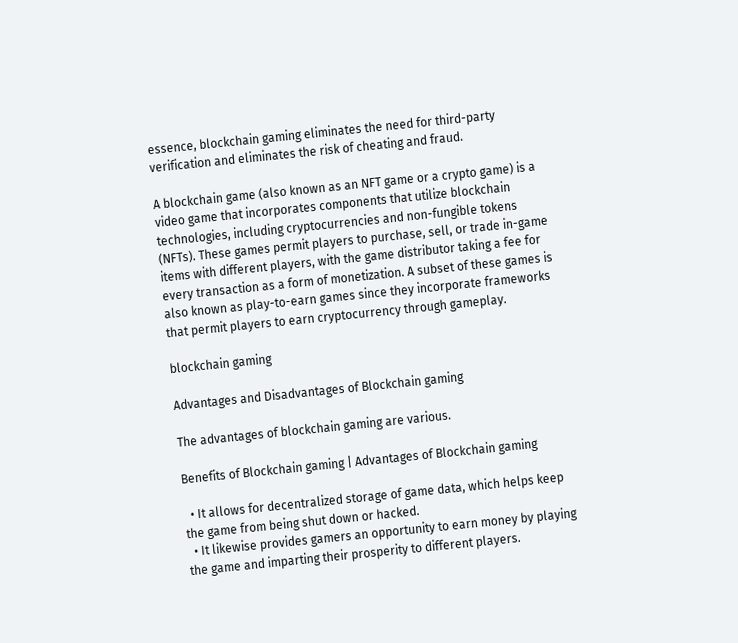essence, blockchain gaming eliminates the need for third-party verification and eliminates the risk of cheating and fraud.

A blockchain game (also known as an NFT game or a crypto game) is a video game that incorporates components that utilize blockchain technologies, including cryptocurrencies and non-fungible tokens (NFTs). These games permit players to purchase, sell, or trade in-game items with different players, with the game distributor taking a fee for every transaction as a form of monetization. A subset of these games is also known as play-to-earn games since they incorporate frameworks that permit players to earn cryptocurrency through gameplay.

blockchain gaming

Advantages and Disadvantages of Blockchain gaming

The advantages of blockchain gaming are various.

Benefits of Blockchain gaming | Advantages of Blockchain gaming

  • It allows for decentralized storage of game data, which helps keep the game from being shut down or hacked.
  • It likewise provides gamers an opportunity to earn money by playing the game and imparting their prosperity to different players.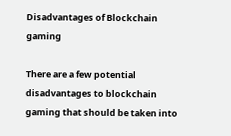Disadvantages of Blockchain gaming

There are a few potential disadvantages to blockchain gaming that should be taken into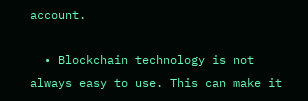account.

  • Blockchain technology is not always easy to use. This can make it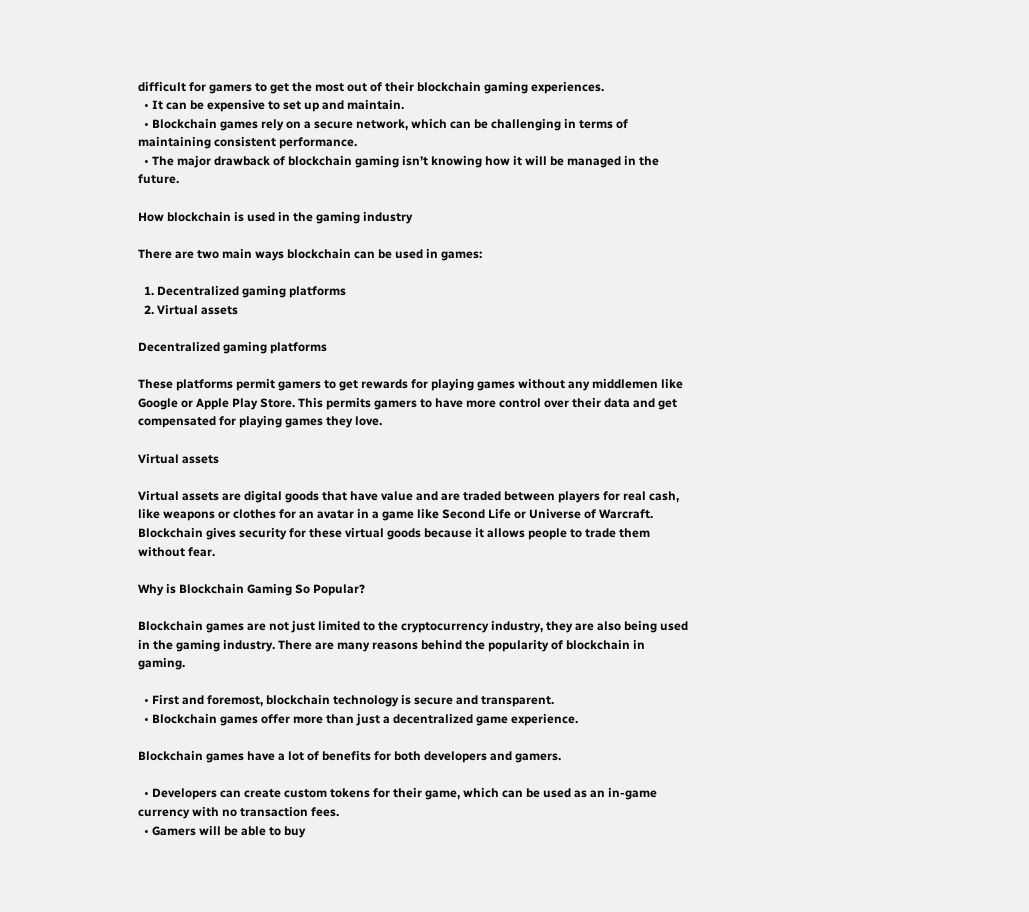difficult for gamers to get the most out of their blockchain gaming experiences.
  • It can be expensive to set up and maintain.
  • Blockchain games rely on a secure network, which can be challenging in terms of maintaining consistent performance.
  • The major drawback of blockchain gaming isn’t knowing how it will be managed in the future.

How blockchain is used in the gaming industry

There are two main ways blockchain can be used in games:

  1. Decentralized gaming platforms
  2. Virtual assets

Decentralized gaming platforms

These platforms permit gamers to get rewards for playing games without any middlemen like Google or Apple Play Store. This permits gamers to have more control over their data and get compensated for playing games they love.

Virtual assets

Virtual assets are digital goods that have value and are traded between players for real cash, like weapons or clothes for an avatar in a game like Second Life or Universe of Warcraft. Blockchain gives security for these virtual goods because it allows people to trade them without fear.

Why is Blockchain Gaming So Popular?

Blockchain games are not just limited to the cryptocurrency industry, they are also being used in the gaming industry. There are many reasons behind the popularity of blockchain in gaming.

  • First and foremost, blockchain technology is secure and transparent.
  • Blockchain games offer more than just a decentralized game experience.

Blockchain games have a lot of benefits for both developers and gamers.

  • Developers can create custom tokens for their game, which can be used as an in-game currency with no transaction fees.
  • Gamers will be able to buy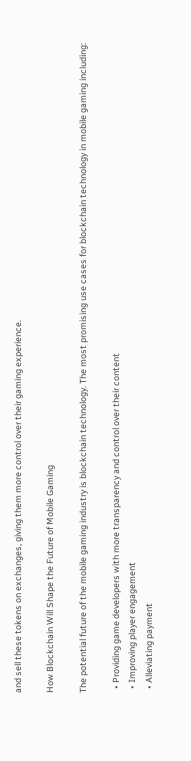and sell these tokens on exchanges, giving them more control over their gaming experience.

How Blockchain Will Shape the Future of Mobile Gaming

The potential future of the mobile gaming industry is blockchain technology. The most promising use cases for blockchain technology in mobile gaming including:

  • Providing game developers with more transparency and control over their content
  • Improving player engagement
  • Alleviating payment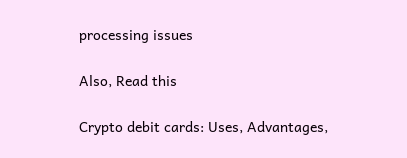processing issues

Also, Read this

Crypto debit cards: Uses, Advantages,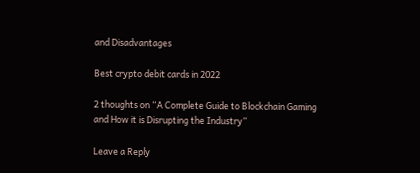and Disadvantages

Best crypto debit cards in 2022

2 thoughts on “A Complete Guide to Blockchain Gaming and How it is Disrupting the Industry”

Leave a Reply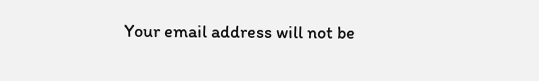Your email address will not be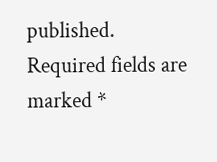published. Required fields are marked *